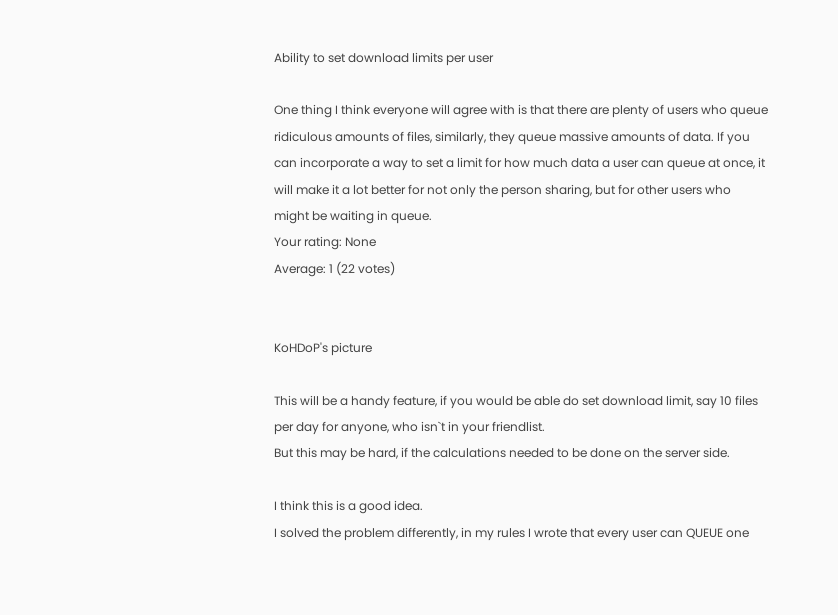Ability to set download limits per user

One thing I think everyone will agree with is that there are plenty of users who queue ridiculous amounts of files, similarly, they queue massive amounts of data. If you can incorporate a way to set a limit for how much data a user can queue at once, it will make it a lot better for not only the person sharing, but for other users who might be waiting in queue.
Your rating: None
Average: 1 (22 votes)


KoHDoP's picture

This will be a handy feature, if you would be able do set download limit, say 10 files per day for anyone, who isn`t in your friendlist.
But this may be hard, if the calculations needed to be done on the server side.

I think this is a good idea.
I solved the problem differently, in my rules I wrote that every user can QUEUE one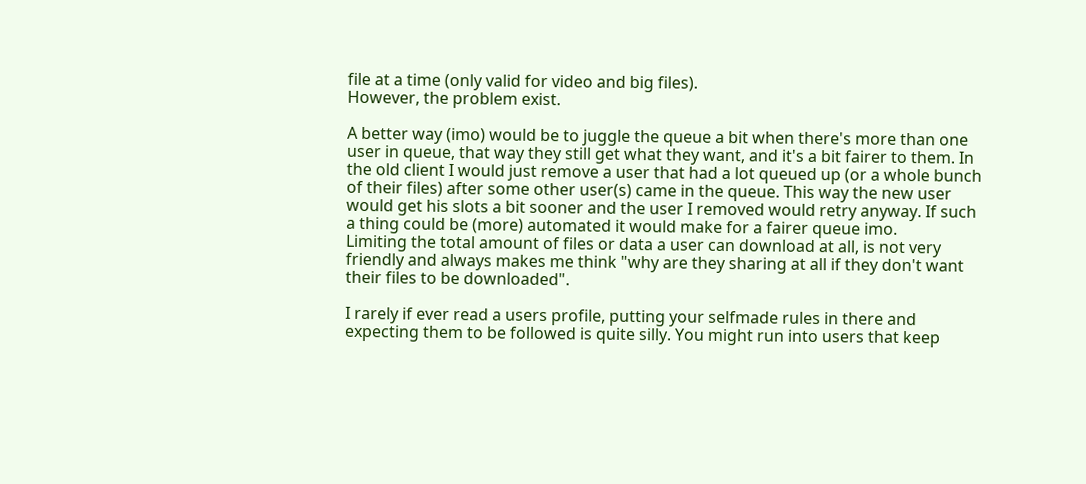file at a time (only valid for video and big files).
However, the problem exist.

A better way (imo) would be to juggle the queue a bit when there's more than one user in queue, that way they still get what they want, and it's a bit fairer to them. In the old client I would just remove a user that had a lot queued up (or a whole bunch of their files) after some other user(s) came in the queue. This way the new user would get his slots a bit sooner and the user I removed would retry anyway. If such a thing could be (more) automated it would make for a fairer queue imo.
Limiting the total amount of files or data a user can download at all, is not very friendly and always makes me think "why are they sharing at all if they don't want their files to be downloaded".

I rarely if ever read a users profile, putting your selfmade rules in there and expecting them to be followed is quite silly. You might run into users that keep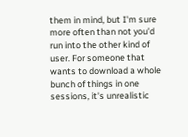them in mind, but I'm sure more often than not you'd run into the other kind of user. For someone that wants to download a whole bunch of things in one sessions, it's unrealistic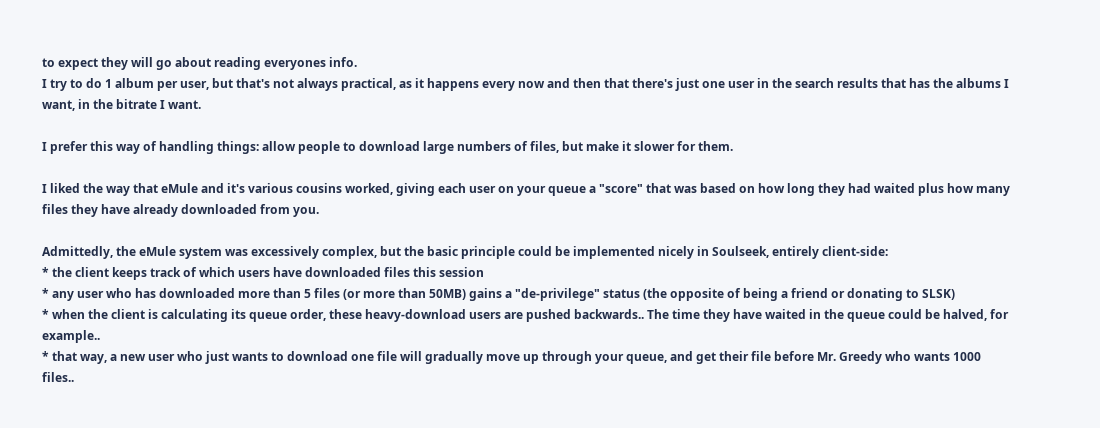to expect they will go about reading everyones info.
I try to do 1 album per user, but that's not always practical, as it happens every now and then that there's just one user in the search results that has the albums I want, in the bitrate I want.

I prefer this way of handling things: allow people to download large numbers of files, but make it slower for them.

I liked the way that eMule and it's various cousins worked, giving each user on your queue a "score" that was based on how long they had waited plus how many files they have already downloaded from you.

Admittedly, the eMule system was excessively complex, but the basic principle could be implemented nicely in Soulseek, entirely client-side:
* the client keeps track of which users have downloaded files this session
* any user who has downloaded more than 5 files (or more than 50MB) gains a "de-privilege" status (the opposite of being a friend or donating to SLSK)
* when the client is calculating its queue order, these heavy-download users are pushed backwards.. The time they have waited in the queue could be halved, for example..
* that way, a new user who just wants to download one file will gradually move up through your queue, and get their file before Mr. Greedy who wants 1000 files..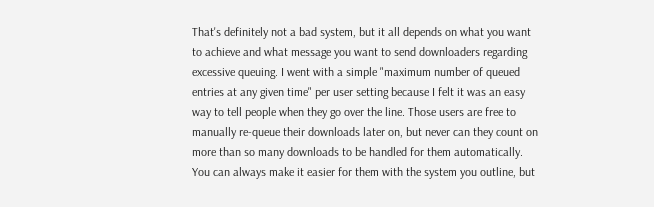That's definitely not a bad system, but it all depends on what you want to achieve and what message you want to send downloaders regarding excessive queuing. I went with a simple "maximum number of queued entries at any given time" per user setting because I felt it was an easy way to tell people when they go over the line. Those users are free to manually re-queue their downloads later on, but never can they count on more than so many downloads to be handled for them automatically. You can always make it easier for them with the system you outline, but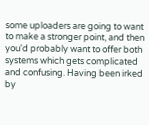some uploaders are going to want to make a stronger point, and then you'd probably want to offer both systems which gets complicated and confusing. Having been irked by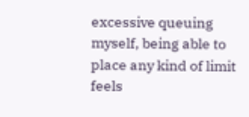excessive queuing myself, being able to place any kind of limit feels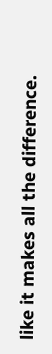like it makes all the difference.